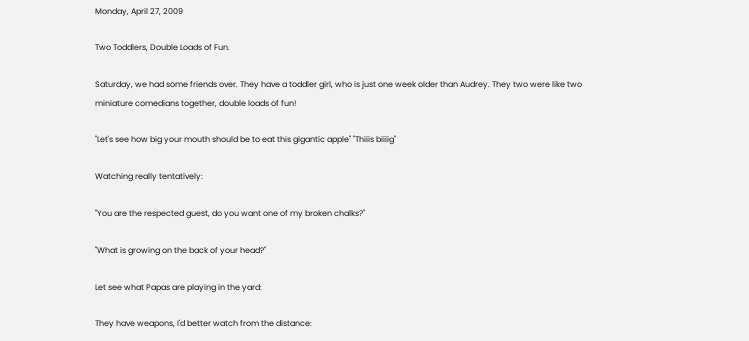Monday, April 27, 2009

Two Toddlers, Double Loads of Fun.

Saturday, we had some friends over. They have a toddler girl, who is just one week older than Audrey. They two were like two miniature comedians together, double loads of fun!

"Let's see how big your mouth should be to eat this gigantic apple" "Thiiis biiiig"

Watching really tentatively:

"You are the respected guest, do you want one of my broken chalks?"

"What is growing on the back of your head?"

Let see what Papas are playing in the yard:

They have weapons, I'd better watch from the distance: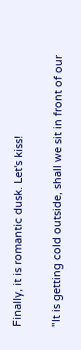Finally, it is romantic dusk. Let's kiss!

"It is getting cold outside, shall we sit in front of our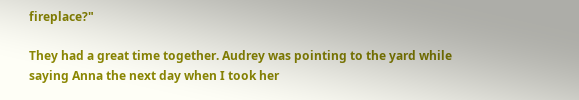fireplace?"

They had a great time together. Audrey was pointing to the yard while saying Anna the next day when I took her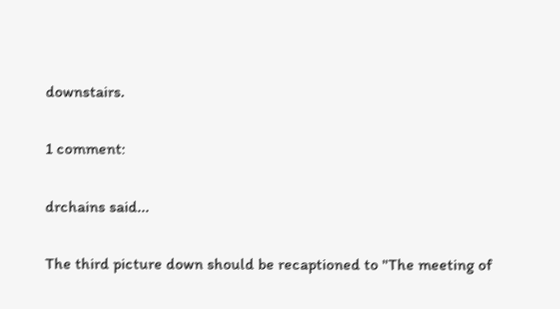downstairs.

1 comment:

drchains said...

The third picture down should be recaptioned to "The meeting of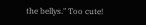the bellys." Too cute!